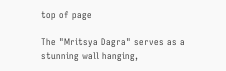top of page

The "Mritsya Dagra" serves as a stunning wall hanging,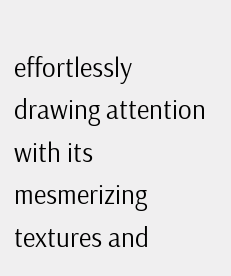effortlessly drawing attention with its mesmerizing textures and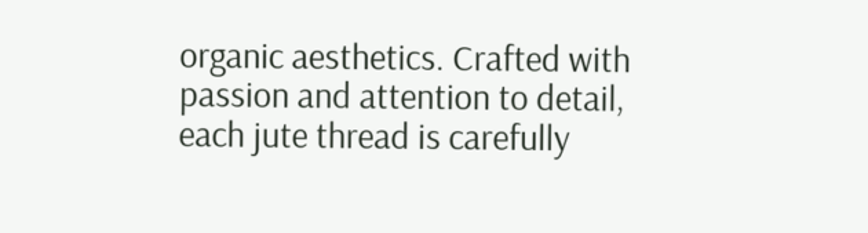organic aesthetics. Crafted with passion and attention to detail, each jute thread is carefully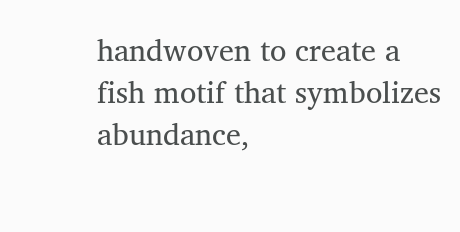handwoven to create a fish motif that symbolizes abundance,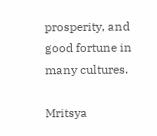prosperity, and good fortune in many cultures.

Mritsya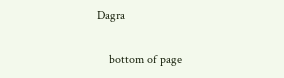Dagra

    bottom of page